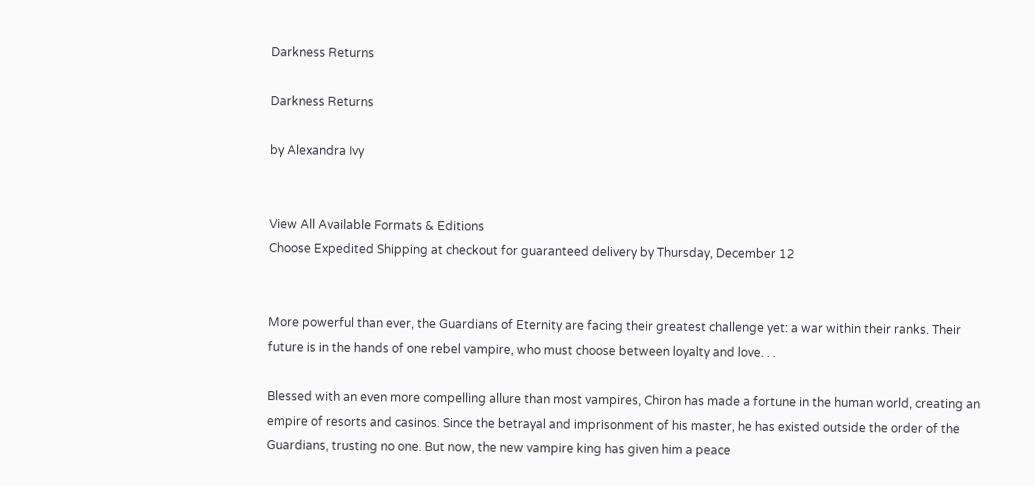Darkness Returns

Darkness Returns

by Alexandra Ivy


View All Available Formats & Editions
Choose Expedited Shipping at checkout for guaranteed delivery by Thursday, December 12


More powerful than ever, the Guardians of Eternity are facing their greatest challenge yet: a war within their ranks. Their future is in the hands of one rebel vampire, who must choose between loyalty and love. . .

Blessed with an even more compelling allure than most vampires, Chiron has made a fortune in the human world, creating an empire of resorts and casinos. Since the betrayal and imprisonment of his master, he has existed outside the order of the Guardians, trusting no one. But now, the new vampire king has given him a peace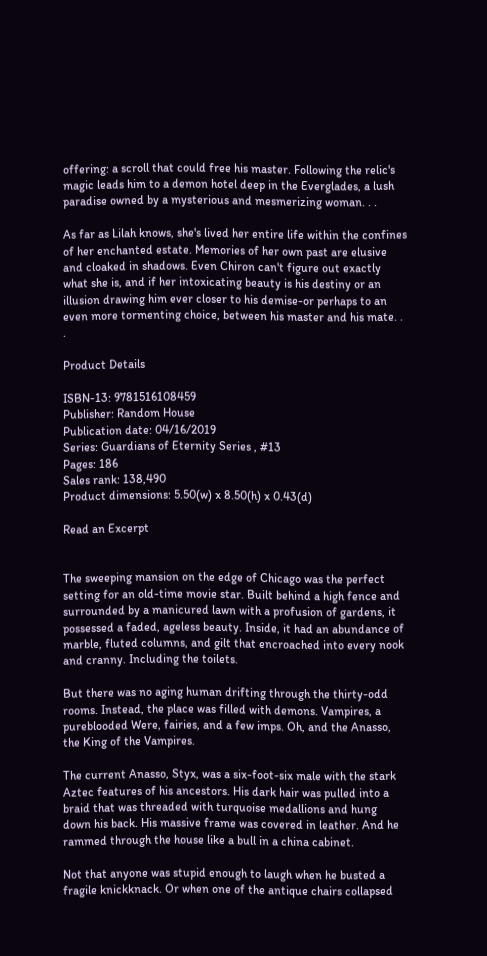offering: a scroll that could free his master. Following the relic's magic leads him to a demon hotel deep in the Everglades, a lush paradise owned by a mysterious and mesmerizing woman. . .

As far as Lilah knows, she's lived her entire life within the confines of her enchanted estate. Memories of her own past are elusive and cloaked in shadows. Even Chiron can't figure out exactly what she is, and if her intoxicating beauty is his destiny or an illusion drawing him ever closer to his demise-or perhaps to an even more tormenting choice, between his master and his mate. . .

Product Details

ISBN-13: 9781516108459
Publisher: Random House
Publication date: 04/16/2019
Series: Guardians of Eternity Series , #13
Pages: 186
Sales rank: 138,490
Product dimensions: 5.50(w) x 8.50(h) x 0.43(d)

Read an Excerpt


The sweeping mansion on the edge of Chicago was the perfect setting for an old-time movie star. Built behind a high fence and surrounded by a manicured lawn with a profusion of gardens, it possessed a faded, ageless beauty. Inside, it had an abundance of marble, fluted columns, and gilt that encroached into every nook and cranny. Including the toilets.

But there was no aging human drifting through the thirty-odd rooms. Instead, the place was filled with demons. Vampires, a pureblooded Were, fairies, and a few imps. Oh, and the Anasso, the King of the Vampires.

The current Anasso, Styx, was a six-foot-six male with the stark Aztec features of his ancestors. His dark hair was pulled into a braid that was threaded with turquoise medallions and hung down his back. His massive frame was covered in leather. And he rammed through the house like a bull in a china cabinet.

Not that anyone was stupid enough to laugh when he busted a fragile knickknack. Or when one of the antique chairs collapsed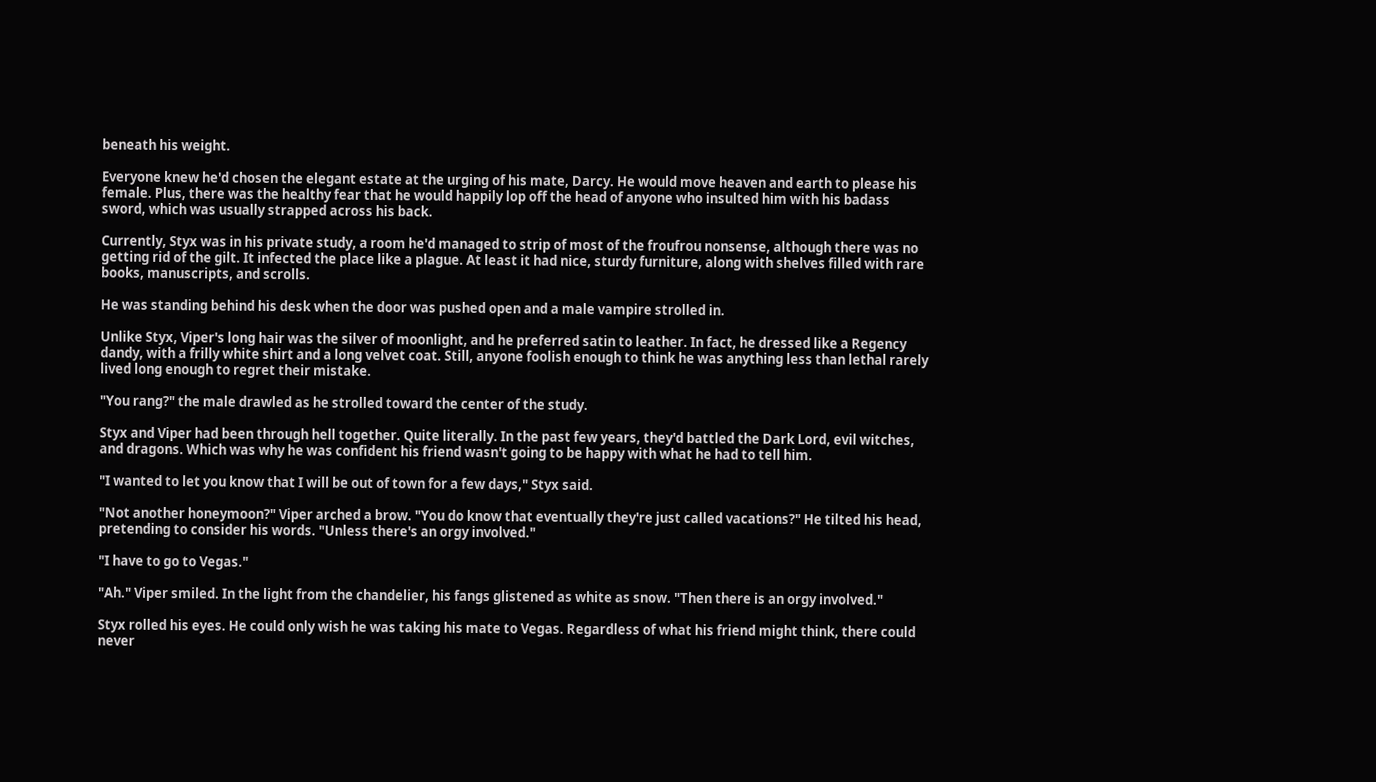beneath his weight.

Everyone knew he'd chosen the elegant estate at the urging of his mate, Darcy. He would move heaven and earth to please his female. Plus, there was the healthy fear that he would happily lop off the head of anyone who insulted him with his badass sword, which was usually strapped across his back.

Currently, Styx was in his private study, a room he'd managed to strip of most of the froufrou nonsense, although there was no getting rid of the gilt. It infected the place like a plague. At least it had nice, sturdy furniture, along with shelves filled with rare books, manuscripts, and scrolls.

He was standing behind his desk when the door was pushed open and a male vampire strolled in.

Unlike Styx, Viper's long hair was the silver of moonlight, and he preferred satin to leather. In fact, he dressed like a Regency dandy, with a frilly white shirt and a long velvet coat. Still, anyone foolish enough to think he was anything less than lethal rarely lived long enough to regret their mistake.

"You rang?" the male drawled as he strolled toward the center of the study.

Styx and Viper had been through hell together. Quite literally. In the past few years, they'd battled the Dark Lord, evil witches, and dragons. Which was why he was confident his friend wasn't going to be happy with what he had to tell him.

"I wanted to let you know that I will be out of town for a few days," Styx said.

"Not another honeymoon?" Viper arched a brow. "You do know that eventually they're just called vacations?" He tilted his head, pretending to consider his words. "Unless there's an orgy involved."

"I have to go to Vegas."

"Ah." Viper smiled. In the light from the chandelier, his fangs glistened as white as snow. "Then there is an orgy involved."

Styx rolled his eyes. He could only wish he was taking his mate to Vegas. Regardless of what his friend might think, there could never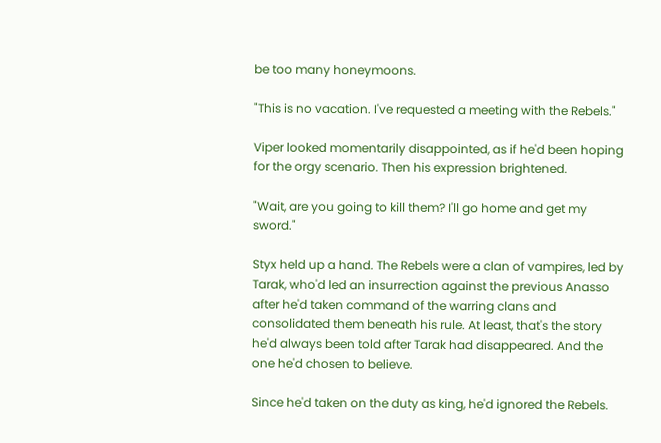be too many honeymoons.

"This is no vacation. I've requested a meeting with the Rebels."

Viper looked momentarily disappointed, as if he'd been hoping for the orgy scenario. Then his expression brightened.

"Wait, are you going to kill them? I'll go home and get my sword."

Styx held up a hand. The Rebels were a clan of vampires, led by Tarak, who'd led an insurrection against the previous Anasso after he'd taken command of the warring clans and consolidated them beneath his rule. At least, that's the story he'd always been told after Tarak had disappeared. And the one he'd chosen to believe.

Since he'd taken on the duty as king, he'd ignored the Rebels.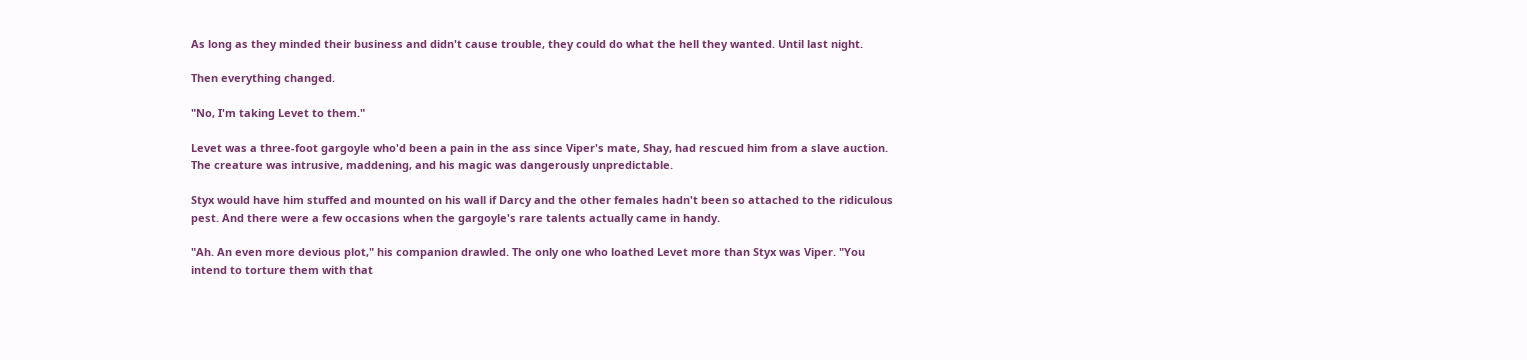As long as they minded their business and didn't cause trouble, they could do what the hell they wanted. Until last night.

Then everything changed.

"No, I'm taking Levet to them."

Levet was a three-foot gargoyle who'd been a pain in the ass since Viper's mate, Shay, had rescued him from a slave auction. The creature was intrusive, maddening, and his magic was dangerously unpredictable.

Styx would have him stuffed and mounted on his wall if Darcy and the other females hadn't been so attached to the ridiculous pest. And there were a few occasions when the gargoyle's rare talents actually came in handy.

"Ah. An even more devious plot," his companion drawled. The only one who loathed Levet more than Styx was Viper. "You intend to torture them with that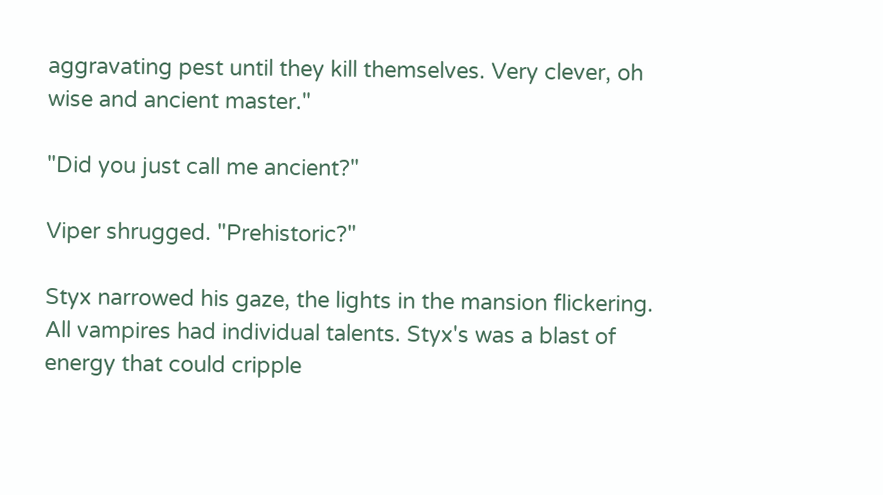aggravating pest until they kill themselves. Very clever, oh wise and ancient master."

"Did you just call me ancient?"

Viper shrugged. "Prehistoric?"

Styx narrowed his gaze, the lights in the mansion flickering. All vampires had individual talents. Styx's was a blast of energy that could cripple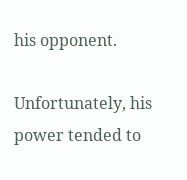his opponent.

Unfortunately, his power tended to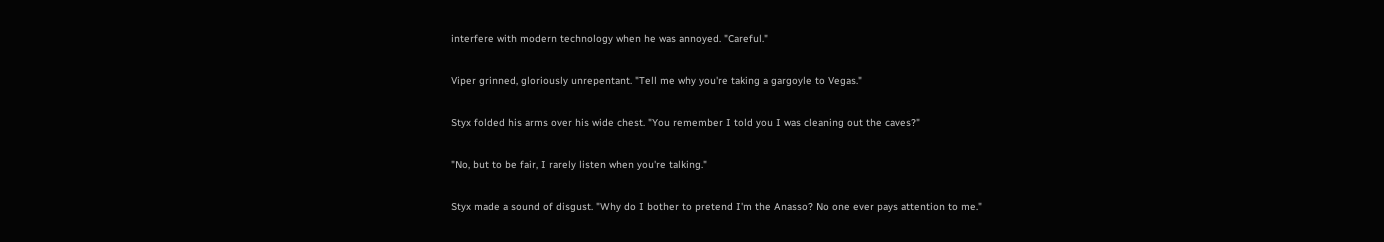interfere with modern technology when he was annoyed. "Careful."

Viper grinned, gloriously unrepentant. "Tell me why you're taking a gargoyle to Vegas."

Styx folded his arms over his wide chest. "You remember I told you I was cleaning out the caves?"

"No, but to be fair, I rarely listen when you're talking."

Styx made a sound of disgust. "Why do I bother to pretend I'm the Anasso? No one ever pays attention to me."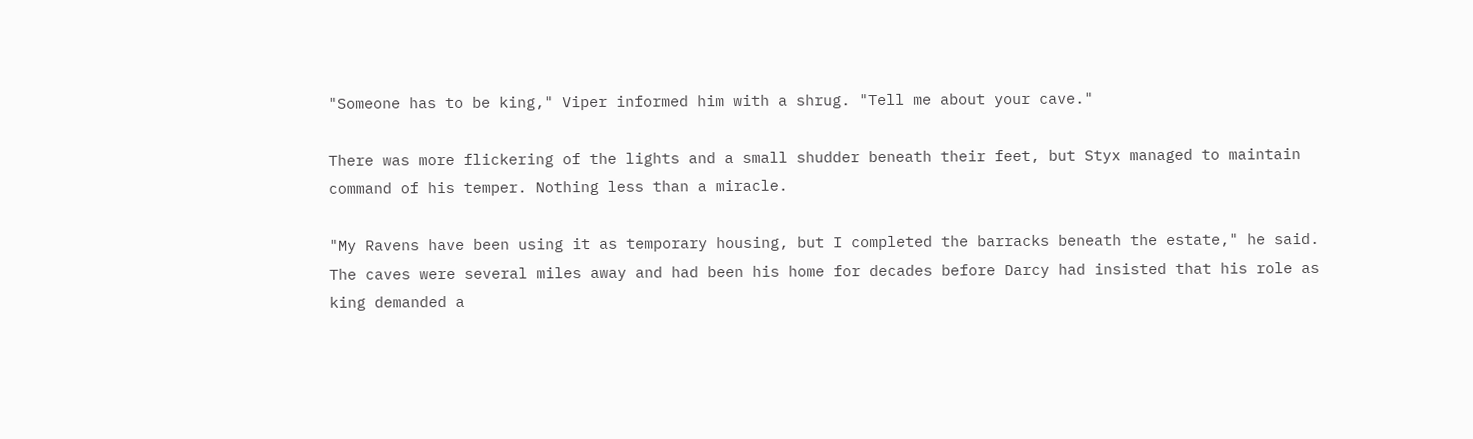"Someone has to be king," Viper informed him with a shrug. "Tell me about your cave."

There was more flickering of the lights and a small shudder beneath their feet, but Styx managed to maintain command of his temper. Nothing less than a miracle.

"My Ravens have been using it as temporary housing, but I completed the barracks beneath the estate," he said. The caves were several miles away and had been his home for decades before Darcy had insisted that his role as king demanded a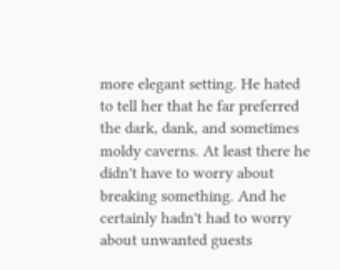more elegant setting. He hated to tell her that he far preferred the dark, dank, and sometimes moldy caverns. At least there he didn't have to worry about breaking something. And he certainly hadn't had to worry about unwanted guests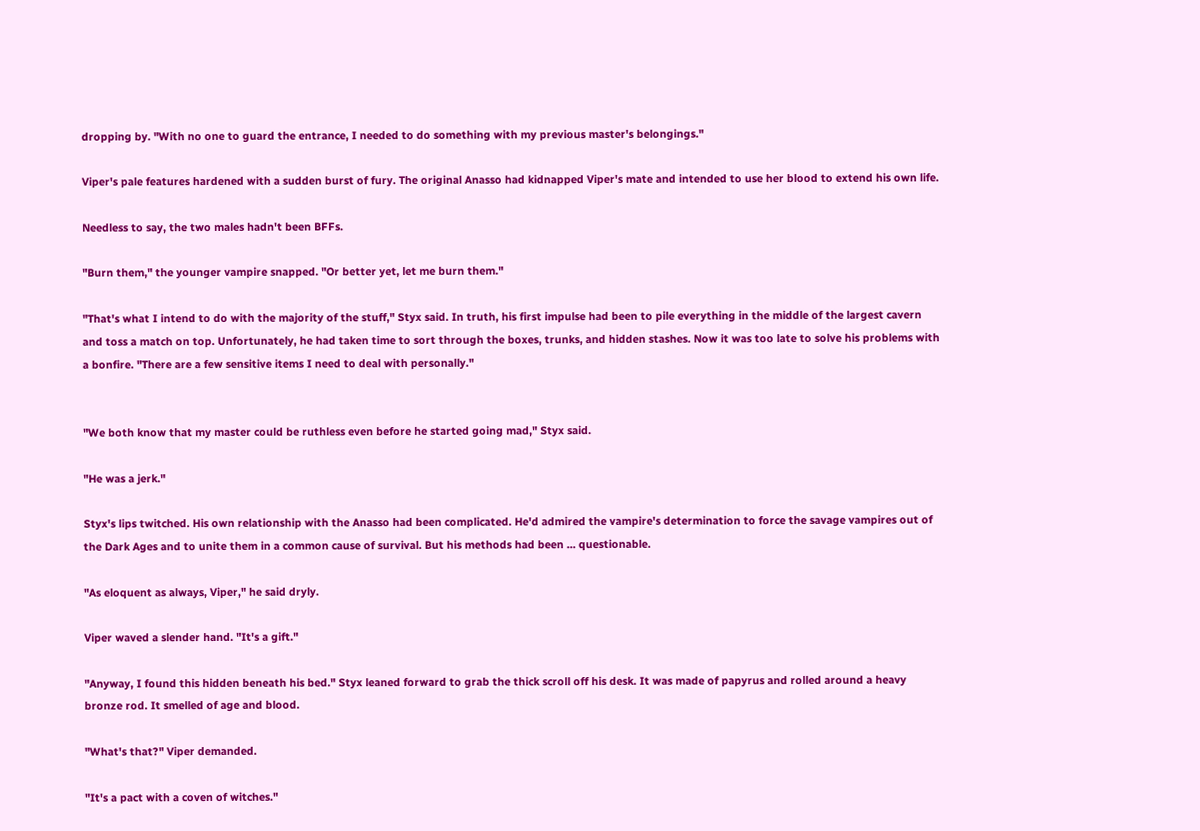dropping by. "With no one to guard the entrance, I needed to do something with my previous master's belongings."

Viper's pale features hardened with a sudden burst of fury. The original Anasso had kidnapped Viper's mate and intended to use her blood to extend his own life.

Needless to say, the two males hadn't been BFFs.

"Burn them," the younger vampire snapped. "Or better yet, let me burn them."

"That's what I intend to do with the majority of the stuff," Styx said. In truth, his first impulse had been to pile everything in the middle of the largest cavern and toss a match on top. Unfortunately, he had taken time to sort through the boxes, trunks, and hidden stashes. Now it was too late to solve his problems with a bonfire. "There are a few sensitive items I need to deal with personally."


"We both know that my master could be ruthless even before he started going mad," Styx said.

"He was a jerk."

Styx's lips twitched. His own relationship with the Anasso had been complicated. He'd admired the vampire's determination to force the savage vampires out of the Dark Ages and to unite them in a common cause of survival. But his methods had been ... questionable.

"As eloquent as always, Viper," he said dryly.

Viper waved a slender hand. "It's a gift."

"Anyway, I found this hidden beneath his bed." Styx leaned forward to grab the thick scroll off his desk. It was made of papyrus and rolled around a heavy bronze rod. It smelled of age and blood.

"What's that?" Viper demanded.

"It's a pact with a coven of witches."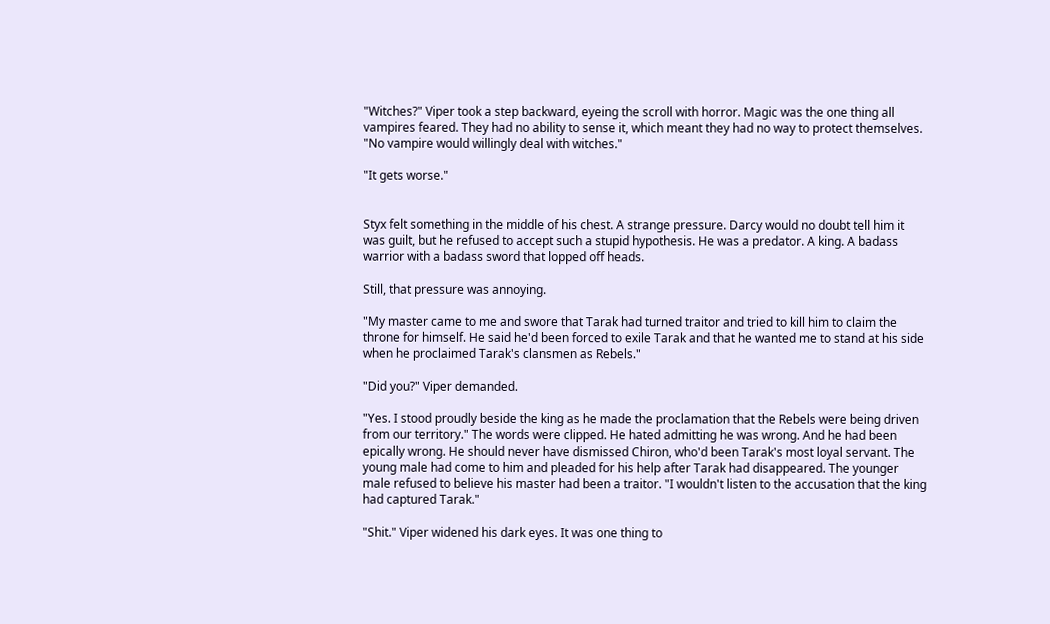"Witches?" Viper took a step backward, eyeing the scroll with horror. Magic was the one thing all vampires feared. They had no ability to sense it, which meant they had no way to protect themselves. "No vampire would willingly deal with witches."

"It gets worse."


Styx felt something in the middle of his chest. A strange pressure. Darcy would no doubt tell him it was guilt, but he refused to accept such a stupid hypothesis. He was a predator. A king. A badass warrior with a badass sword that lopped off heads.

Still, that pressure was annoying.

"My master came to me and swore that Tarak had turned traitor and tried to kill him to claim the throne for himself. He said he'd been forced to exile Tarak and that he wanted me to stand at his side when he proclaimed Tarak's clansmen as Rebels."

"Did you?" Viper demanded.

"Yes. I stood proudly beside the king as he made the proclamation that the Rebels were being driven from our territory." The words were clipped. He hated admitting he was wrong. And he had been epically wrong. He should never have dismissed Chiron, who'd been Tarak's most loyal servant. The young male had come to him and pleaded for his help after Tarak had disappeared. The younger male refused to believe his master had been a traitor. "I wouldn't listen to the accusation that the king had captured Tarak."

"Shit." Viper widened his dark eyes. It was one thing to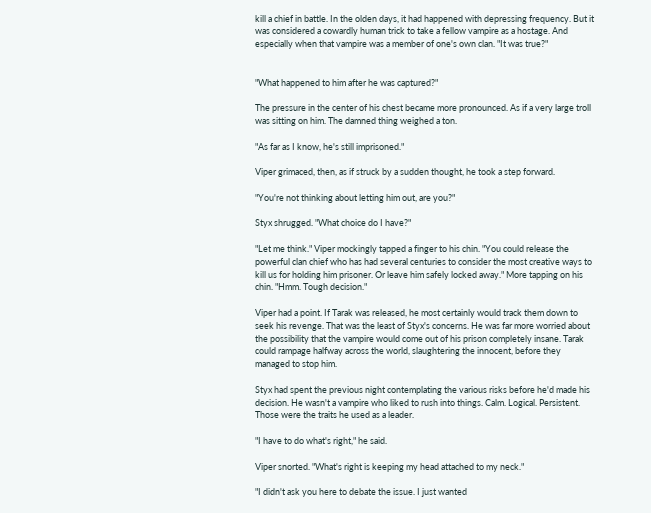kill a chief in battle. In the olden days, it had happened with depressing frequency. But it was considered a cowardly human trick to take a fellow vampire as a hostage. And especially when that vampire was a member of one's own clan. "It was true?"


"What happened to him after he was captured?"

The pressure in the center of his chest became more pronounced. As if a very large troll was sitting on him. The damned thing weighed a ton.

"As far as I know, he's still imprisoned."

Viper grimaced, then, as if struck by a sudden thought, he took a step forward.

"You're not thinking about letting him out, are you?"

Styx shrugged. "What choice do I have?"

"Let me think." Viper mockingly tapped a finger to his chin. "You could release the powerful clan chief who has had several centuries to consider the most creative ways to kill us for holding him prisoner. Or leave him safely locked away." More tapping on his chin. "Hmm. Tough decision."

Viper had a point. If Tarak was released, he most certainly would track them down to seek his revenge. That was the least of Styx's concerns. He was far more worried about the possibility that the vampire would come out of his prison completely insane. Tarak could rampage halfway across the world, slaughtering the innocent, before they managed to stop him.

Styx had spent the previous night contemplating the various risks before he'd made his decision. He wasn't a vampire who liked to rush into things. Calm. Logical. Persistent. Those were the traits he used as a leader.

"I have to do what's right," he said.

Viper snorted. "What's right is keeping my head attached to my neck."

"I didn't ask you here to debate the issue. I just wanted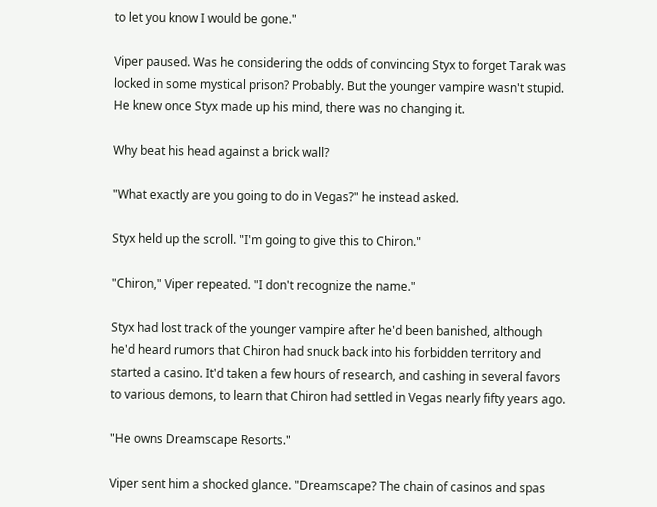to let you know I would be gone."

Viper paused. Was he considering the odds of convincing Styx to forget Tarak was locked in some mystical prison? Probably. But the younger vampire wasn't stupid. He knew once Styx made up his mind, there was no changing it.

Why beat his head against a brick wall?

"What exactly are you going to do in Vegas?" he instead asked.

Styx held up the scroll. "I'm going to give this to Chiron."

"Chiron," Viper repeated. "I don't recognize the name."

Styx had lost track of the younger vampire after he'd been banished, although he'd heard rumors that Chiron had snuck back into his forbidden territory and started a casino. It'd taken a few hours of research, and cashing in several favors to various demons, to learn that Chiron had settled in Vegas nearly fifty years ago.

"He owns Dreamscape Resorts."

Viper sent him a shocked glance. "Dreamscape? The chain of casinos and spas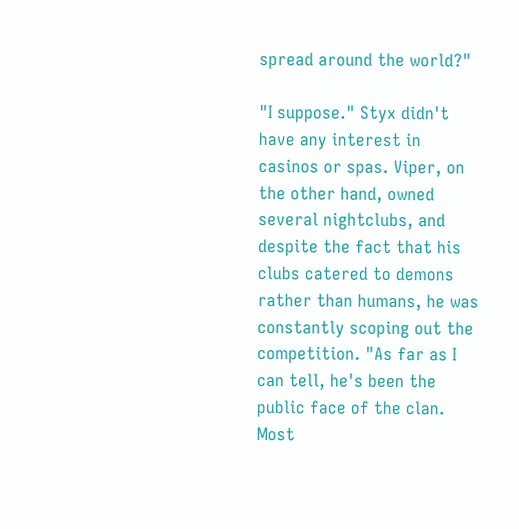spread around the world?"

"I suppose." Styx didn't have any interest in casinos or spas. Viper, on the other hand, owned several nightclubs, and despite the fact that his clubs catered to demons rather than humans, he was constantly scoping out the competition. "As far as I can tell, he's been the public face of the clan. Most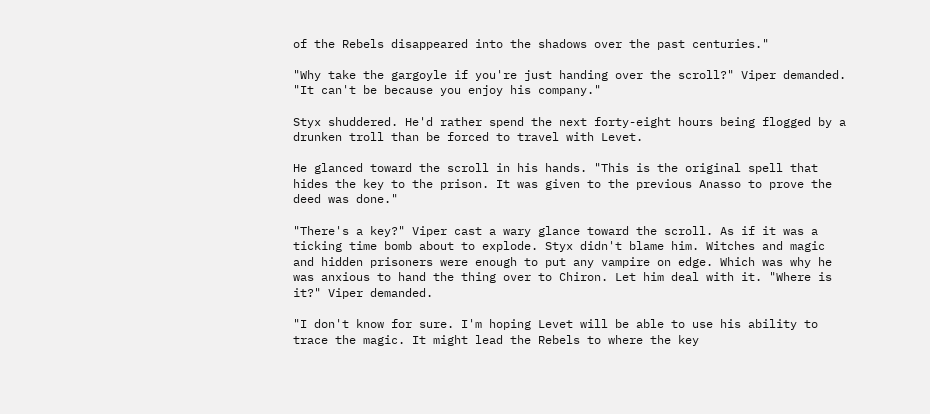of the Rebels disappeared into the shadows over the past centuries."

"Why take the gargoyle if you're just handing over the scroll?" Viper demanded. "It can't be because you enjoy his company."

Styx shuddered. He'd rather spend the next forty-eight hours being flogged by a drunken troll than be forced to travel with Levet.

He glanced toward the scroll in his hands. "This is the original spell that hides the key to the prison. It was given to the previous Anasso to prove the deed was done."

"There's a key?" Viper cast a wary glance toward the scroll. As if it was a ticking time bomb about to explode. Styx didn't blame him. Witches and magic and hidden prisoners were enough to put any vampire on edge. Which was why he was anxious to hand the thing over to Chiron. Let him deal with it. "Where is it?" Viper demanded.

"I don't know for sure. I'm hoping Levet will be able to use his ability to trace the magic. It might lead the Rebels to where the key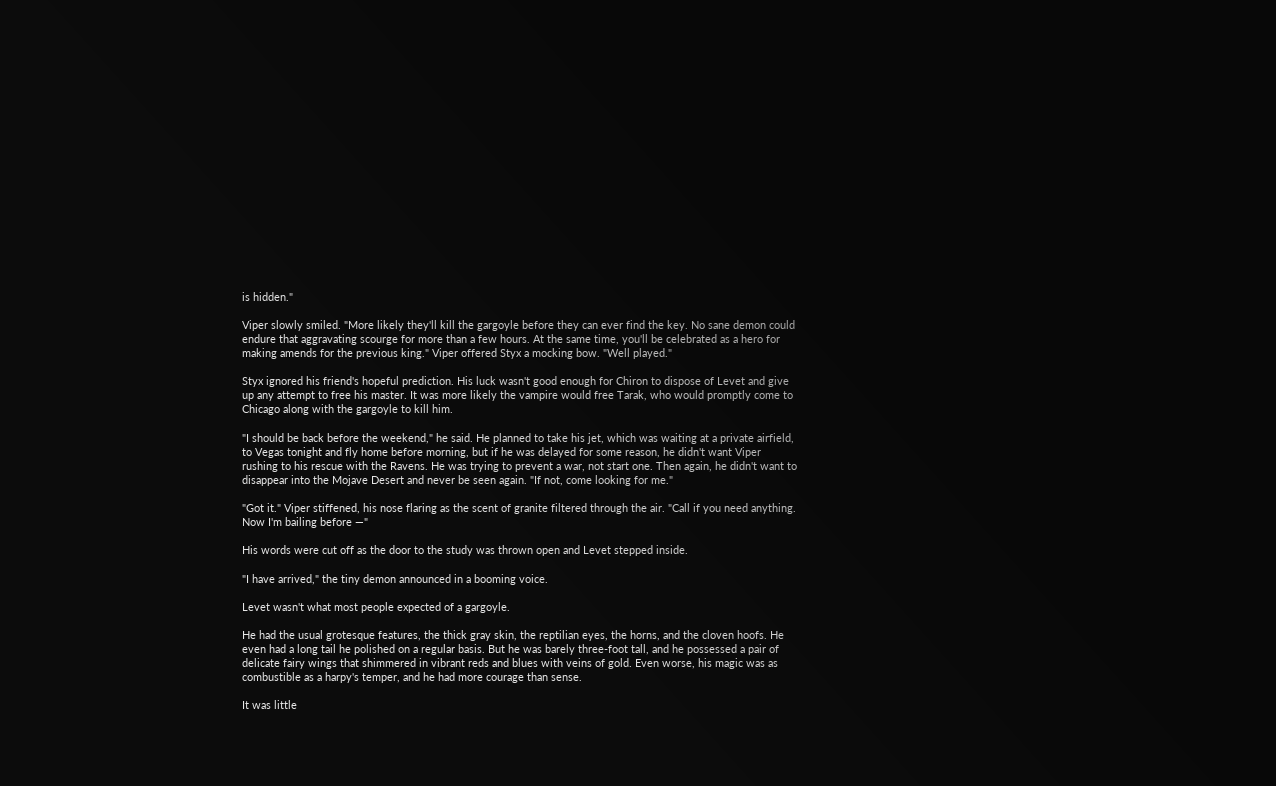is hidden."

Viper slowly smiled. "More likely they'll kill the gargoyle before they can ever find the key. No sane demon could endure that aggravating scourge for more than a few hours. At the same time, you'll be celebrated as a hero for making amends for the previous king." Viper offered Styx a mocking bow. "Well played."

Styx ignored his friend's hopeful prediction. His luck wasn't good enough for Chiron to dispose of Levet and give up any attempt to free his master. It was more likely the vampire would free Tarak, who would promptly come to Chicago along with the gargoyle to kill him.

"I should be back before the weekend," he said. He planned to take his jet, which was waiting at a private airfield, to Vegas tonight and fly home before morning, but if he was delayed for some reason, he didn't want Viper rushing to his rescue with the Ravens. He was trying to prevent a war, not start one. Then again, he didn't want to disappear into the Mojave Desert and never be seen again. "If not, come looking for me."

"Got it." Viper stiffened, his nose flaring as the scent of granite filtered through the air. "Call if you need anything. Now I'm bailing before —"

His words were cut off as the door to the study was thrown open and Levet stepped inside.

"I have arrived," the tiny demon announced in a booming voice.

Levet wasn't what most people expected of a gargoyle.

He had the usual grotesque features, the thick gray skin, the reptilian eyes, the horns, and the cloven hoofs. He even had a long tail he polished on a regular basis. But he was barely three-foot tall, and he possessed a pair of delicate fairy wings that shimmered in vibrant reds and blues with veins of gold. Even worse, his magic was as combustible as a harpy's temper, and he had more courage than sense.

It was little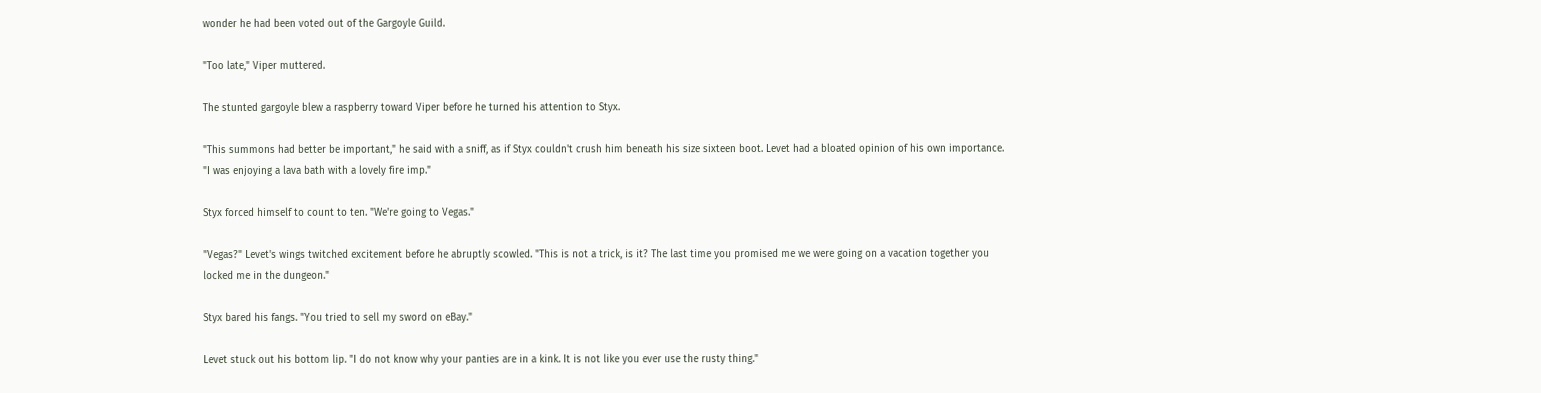wonder he had been voted out of the Gargoyle Guild.

"Too late," Viper muttered.

The stunted gargoyle blew a raspberry toward Viper before he turned his attention to Styx.

"This summons had better be important," he said with a sniff, as if Styx couldn't crush him beneath his size sixteen boot. Levet had a bloated opinion of his own importance. "I was enjoying a lava bath with a lovely fire imp."

Styx forced himself to count to ten. "We're going to Vegas."

"Vegas?" Levet's wings twitched excitement before he abruptly scowled. "This is not a trick, is it? The last time you promised me we were going on a vacation together you locked me in the dungeon."

Styx bared his fangs. "You tried to sell my sword on eBay."

Levet stuck out his bottom lip. "I do not know why your panties are in a kink. It is not like you ever use the rusty thing."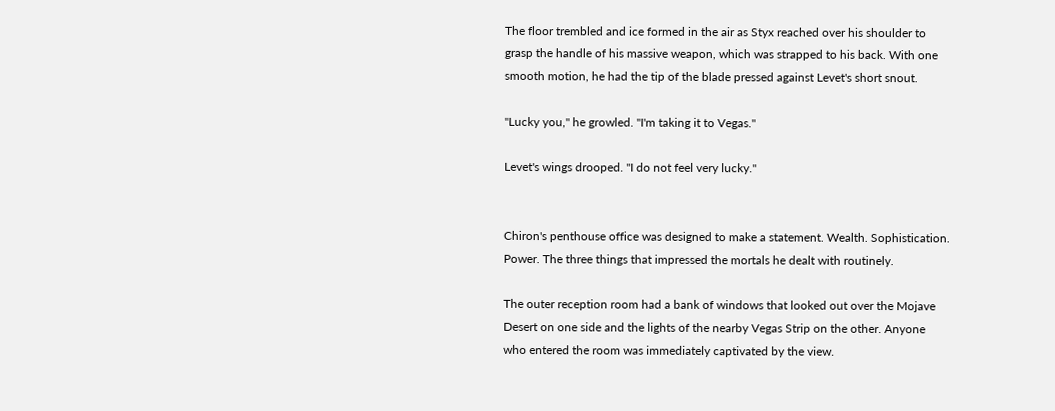The floor trembled and ice formed in the air as Styx reached over his shoulder to grasp the handle of his massive weapon, which was strapped to his back. With one smooth motion, he had the tip of the blade pressed against Levet's short snout.

"Lucky you," he growled. "I'm taking it to Vegas."

Levet's wings drooped. "I do not feel very lucky."


Chiron's penthouse office was designed to make a statement. Wealth. Sophistication. Power. The three things that impressed the mortals he dealt with routinely.

The outer reception room had a bank of windows that looked out over the Mojave Desert on one side and the lights of the nearby Vegas Strip on the other. Anyone who entered the room was immediately captivated by the view.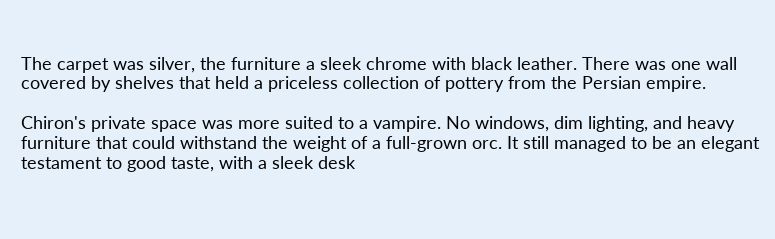The carpet was silver, the furniture a sleek chrome with black leather. There was one wall covered by shelves that held a priceless collection of pottery from the Persian empire.

Chiron's private space was more suited to a vampire. No windows, dim lighting, and heavy furniture that could withstand the weight of a full-grown orc. It still managed to be an elegant testament to good taste, with a sleek desk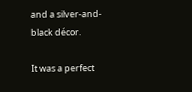and a silver-and-black décor.

It was a perfect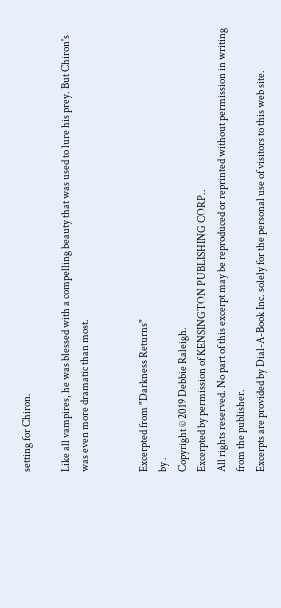setting for Chiron.

Like all vampires, he was blessed with a compelling beauty that was used to lure his prey. But Chiron's was even more dramatic than most.


Excerpted from "Darkness Returns"
by .
Copyright © 2019 Debbie Raleigh.
Excerpted by permission of KENSINGTON PUBLISHING CORP..
All rights reserved. No part of this excerpt may be reproduced or reprinted without permission in writing from the publisher.
Excerpts are provided by Dial-A-Book Inc. solely for the personal use of visitors to this web site.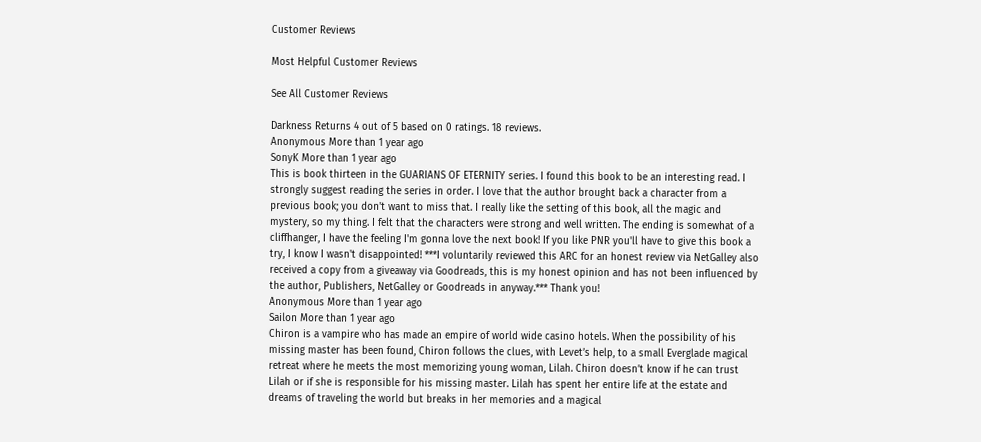Customer Reviews

Most Helpful Customer Reviews

See All Customer Reviews

Darkness Returns 4 out of 5 based on 0 ratings. 18 reviews.
Anonymous More than 1 year ago
SonyK More than 1 year ago
This is book thirteen in the GUARIANS OF ETERNITY series. I found this book to be an interesting read. I strongly suggest reading the series in order. I love that the author brought back a character from a previous book; you don't want to miss that. I really like the setting of this book, all the magic and mystery, so my thing. I felt that the characters were strong and well written. The ending is somewhat of a cliffhanger, I have the feeling I'm gonna love the next book! If you like PNR you'll have to give this book a try, I know I wasn't disappointed! ***I voluntarily reviewed this ARC for an honest review via NetGalley also received a copy from a giveaway via Goodreads, this is my honest opinion and has not been influenced by the author, Publishers, NetGalley or Goodreads in anyway.*** Thank you!
Anonymous More than 1 year ago
Sailon More than 1 year ago
Chiron is a vampire who has made an empire of world wide casino hotels. When the possibility of his missing master has been found, Chiron follows the clues, with Levet’s help, to a small Everglade magical retreat where he meets the most memorizing young woman, Lilah. Chiron doesn’t know if he can trust Lilah or if she is responsible for his missing master. Lilah has spent her entire life at the estate and dreams of traveling the world but breaks in her memories and a magical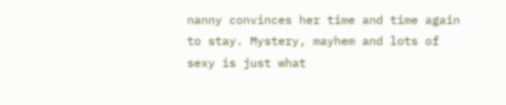nanny convinces her time and time again to stay. Mystery, mayhem and lots of sexy is just what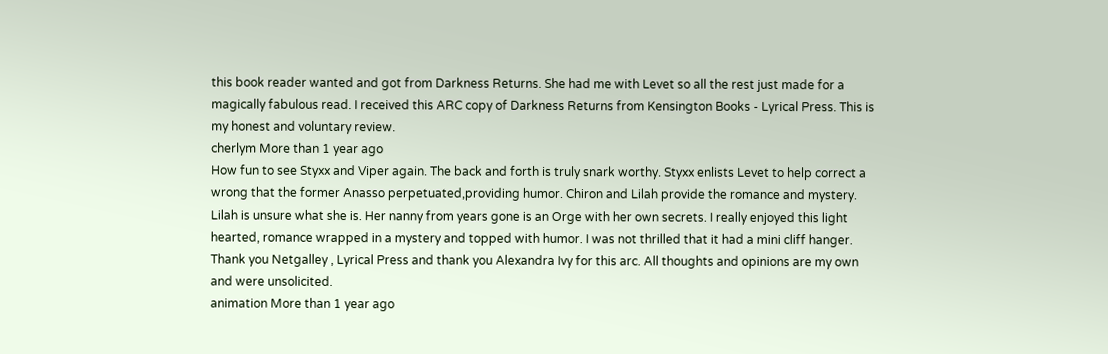this book reader wanted and got from Darkness Returns. She had me with Levet so all the rest just made for a magically fabulous read. I received this ARC copy of Darkness Returns from Kensington Books - Lyrical Press. This is my honest and voluntary review.
cherlym More than 1 year ago
How fun to see Styxx and Viper again. The back and forth is truly snark worthy. Styxx enlists Levet to help correct a wrong that the former Anasso perpetuated,providing humor. Chiron and Lilah provide the romance and mystery. Lilah is unsure what she is. Her nanny from years gone is an Orge with her own secrets. I really enjoyed this light hearted, romance wrapped in a mystery and topped with humor. I was not thrilled that it had a mini cliff hanger. Thank you Netgalley , Lyrical Press and thank you Alexandra Ivy for this arc. All thoughts and opinions are my own and were unsolicited.
animation More than 1 year ago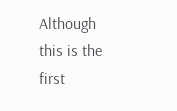Although this is the first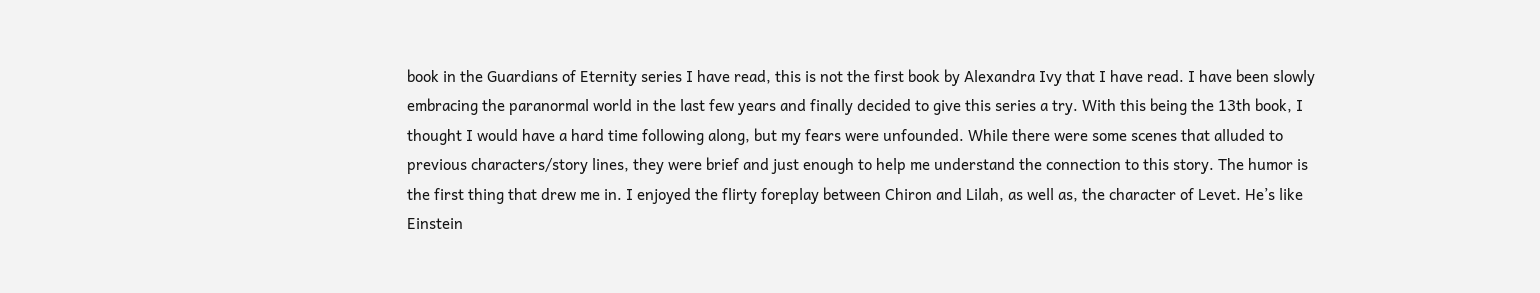book in the Guardians of Eternity series I have read, this is not the first book by Alexandra Ivy that I have read. I have been slowly embracing the paranormal world in the last few years and finally decided to give this series a try. With this being the 13th book, I thought I would have a hard time following along, but my fears were unfounded. While there were some scenes that alluded to previous characters/story lines, they were brief and just enough to help me understand the connection to this story. The humor is the first thing that drew me in. I enjoyed the flirty foreplay between Chiron and Lilah, as well as, the character of Levet. He’s like Einstein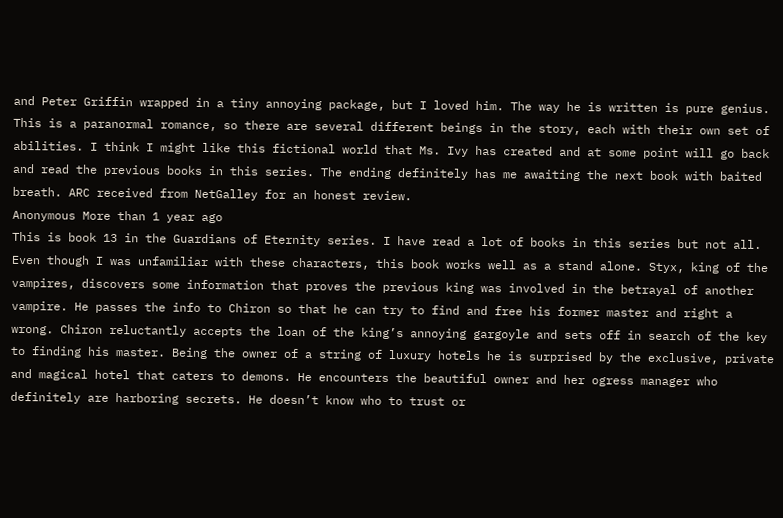and Peter Griffin wrapped in a tiny annoying package, but I loved him. The way he is written is pure genius. This is a paranormal romance, so there are several different beings in the story, each with their own set of abilities. I think I might like this fictional world that Ms. Ivy has created and at some point will go back and read the previous books in this series. The ending definitely has me awaiting the next book with baited breath. ARC received from NetGalley for an honest review.
Anonymous More than 1 year ago
This is book 13 in the Guardians of Eternity series. I have read a lot of books in this series but not all. Even though I was unfamiliar with these characters, this book works well as a stand alone. Styx, king of the vampires, discovers some information that proves the previous king was involved in the betrayal of another vampire. He passes the info to Chiron so that he can try to find and free his former master and right a wrong. Chiron reluctantly accepts the loan of the king’s annoying gargoyle and sets off in search of the key to finding his master. Being the owner of a string of luxury hotels he is surprised by the exclusive, private and magical hotel that caters to demons. He encounters the beautiful owner and her ogress manager who definitely are harboring secrets. He doesn’t know who to trust or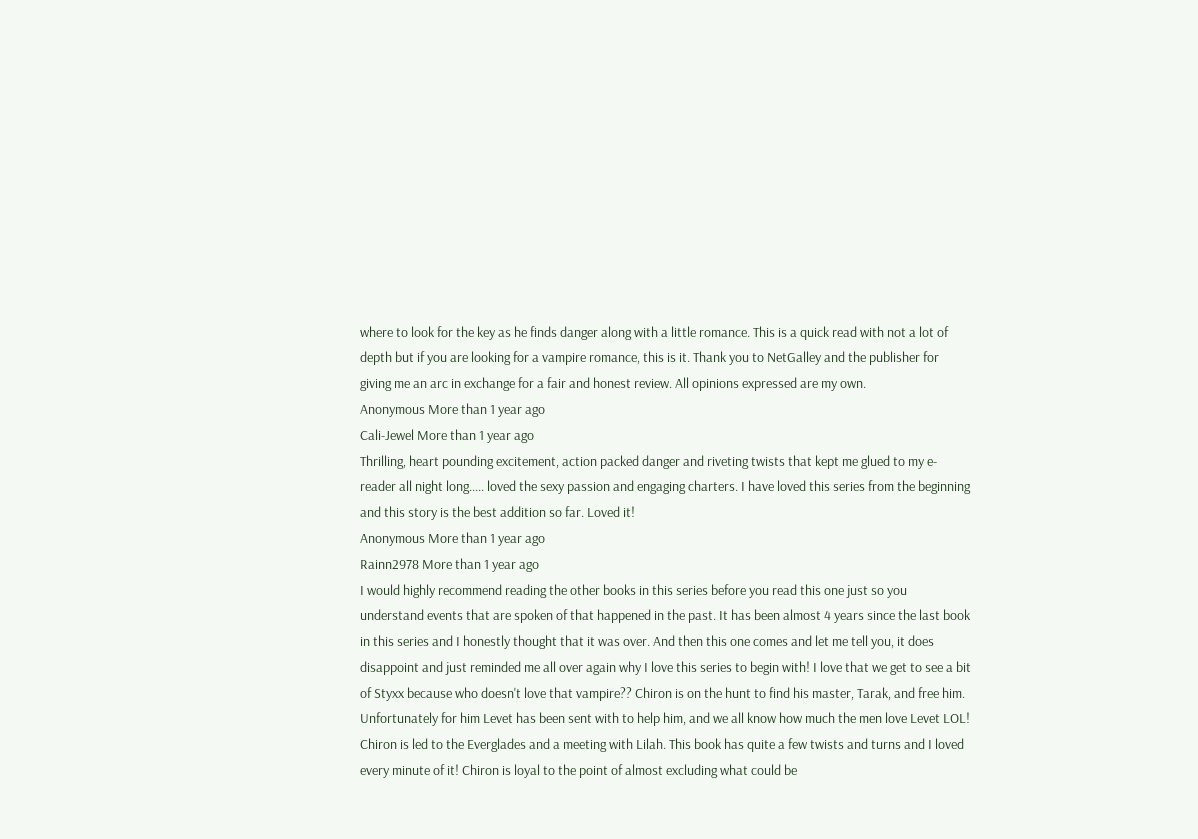where to look for the key as he finds danger along with a little romance. This is a quick read with not a lot of depth but if you are looking for a vampire romance, this is it. Thank you to NetGalley and the publisher for giving me an arc in exchange for a fair and honest review. All opinions expressed are my own.
Anonymous More than 1 year ago
Cali-Jewel More than 1 year ago
Thrilling, heart pounding excitement, action packed danger and riveting twists that kept me glued to my e-reader all night long..... loved the sexy passion and engaging charters. I have loved this series from the beginning and this story is the best addition so far. Loved it!
Anonymous More than 1 year ago
Rainn2978 More than 1 year ago
I would highly recommend reading the other books in this series before you read this one just so you understand events that are spoken of that happened in the past. It has been almost 4 years since the last book in this series and I honestly thought that it was over. And then this one comes and let me tell you, it does disappoint and just reminded me all over again why I love this series to begin with! I love that we get to see a bit of Styxx because who doesn't love that vampire?? Chiron is on the hunt to find his master, Tarak, and free him. Unfortunately for him Levet has been sent with to help him, and we all know how much the men love Levet LOL! Chiron is led to the Everglades and a meeting with Lilah. This book has quite a few twists and turns and I loved every minute of it! Chiron is loyal to the point of almost excluding what could be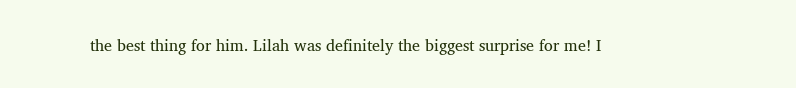the best thing for him. Lilah was definitely the biggest surprise for me! I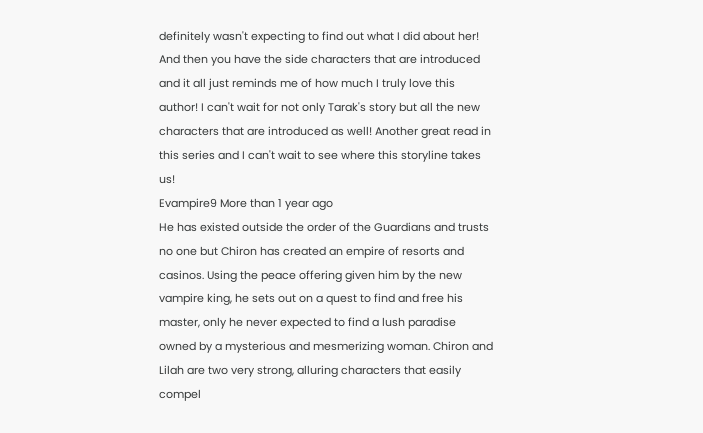definitely wasn't expecting to find out what I did about her! And then you have the side characters that are introduced and it all just reminds me of how much I truly love this author! I can't wait for not only Tarak's story but all the new characters that are introduced as well! Another great read in this series and I can't wait to see where this storyline takes us!
Evampire9 More than 1 year ago
He has existed outside the order of the Guardians and trusts no one but Chiron has created an empire of resorts and casinos. Using the peace offering given him by the new vampire king, he sets out on a quest to find and free his master, only he never expected to find a lush paradise owned by a mysterious and mesmerizing woman. Chiron and Lilah are two very strong, alluring characters that easily compel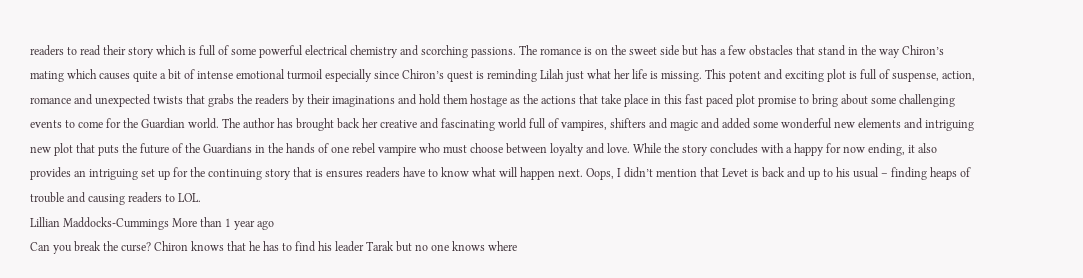readers to read their story which is full of some powerful electrical chemistry and scorching passions. The romance is on the sweet side but has a few obstacles that stand in the way Chiron’s mating which causes quite a bit of intense emotional turmoil especially since Chiron’s quest is reminding Lilah just what her life is missing. This potent and exciting plot is full of suspense, action, romance and unexpected twists that grabs the readers by their imaginations and hold them hostage as the actions that take place in this fast paced plot promise to bring about some challenging events to come for the Guardian world. The author has brought back her creative and fascinating world full of vampires, shifters and magic and added some wonderful new elements and intriguing new plot that puts the future of the Guardians in the hands of one rebel vampire who must choose between loyalty and love. While the story concludes with a happy for now ending, it also provides an intriguing set up for the continuing story that is ensures readers have to know what will happen next. Oops, I didn’t mention that Levet is back and up to his usual – finding heaps of trouble and causing readers to LOL.
Lillian Maddocks-Cummings More than 1 year ago
Can you break the curse? Chiron knows that he has to find his leader Tarak but no one knows where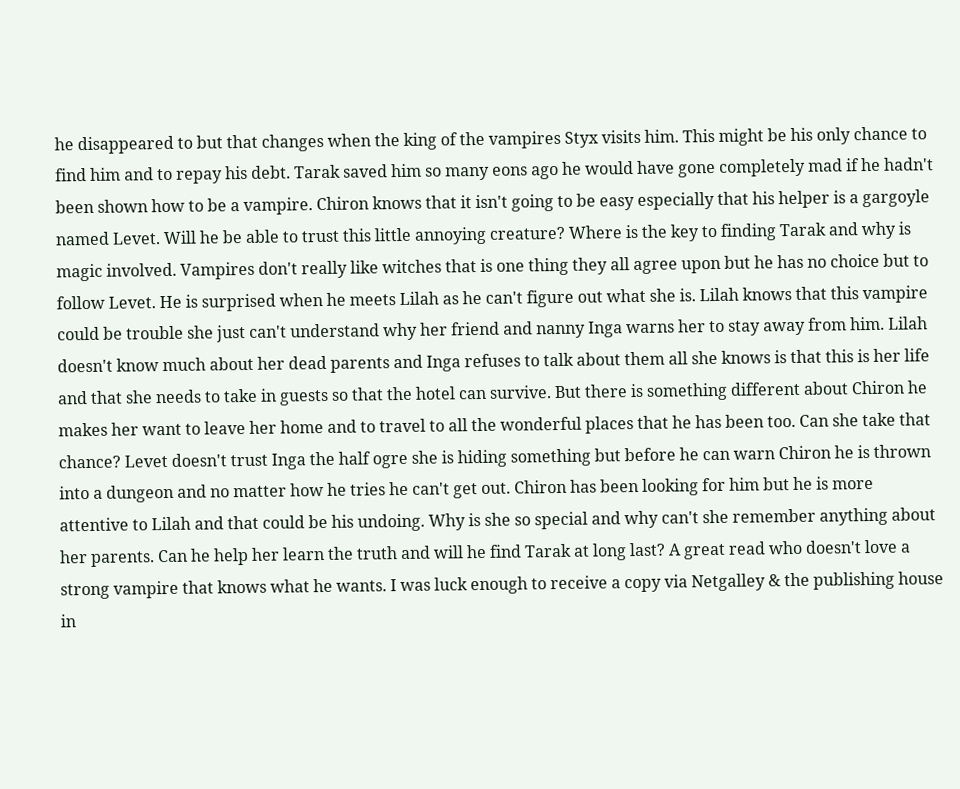he disappeared to but that changes when the king of the vampires Styx visits him. This might be his only chance to find him and to repay his debt. Tarak saved him so many eons ago he would have gone completely mad if he hadn't been shown how to be a vampire. Chiron knows that it isn't going to be easy especially that his helper is a gargoyle named Levet. Will he be able to trust this little annoying creature? Where is the key to finding Tarak and why is magic involved. Vampires don't really like witches that is one thing they all agree upon but he has no choice but to follow Levet. He is surprised when he meets Lilah as he can't figure out what she is. Lilah knows that this vampire could be trouble she just can't understand why her friend and nanny Inga warns her to stay away from him. Lilah doesn't know much about her dead parents and Inga refuses to talk about them all she knows is that this is her life and that she needs to take in guests so that the hotel can survive. But there is something different about Chiron he makes her want to leave her home and to travel to all the wonderful places that he has been too. Can she take that chance? Levet doesn't trust Inga the half ogre she is hiding something but before he can warn Chiron he is thrown into a dungeon and no matter how he tries he can't get out. Chiron has been looking for him but he is more attentive to Lilah and that could be his undoing. Why is she so special and why can't she remember anything about her parents. Can he help her learn the truth and will he find Tarak at long last? A great read who doesn't love a strong vampire that knows what he wants. I was luck enough to receive a copy via Netgalley & the publishing house in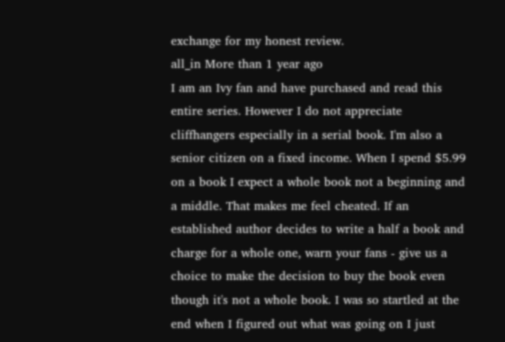exchange for my honest review.
all_in More than 1 year ago
I am an Ivy fan and have purchased and read this entire series. However I do not appreciate cliffhangers especially in a serial book. I'm also a senior citizen on a fixed income. When I spend $5.99 on a book I expect a whole book not a beginning and a middle. That makes me feel cheated. If an established author decides to write a half a book and charge for a whole one, warn your fans - give us a choice to make the decision to buy the book even though it's not a whole book. I was so startled at the end when I figured out what was going on I just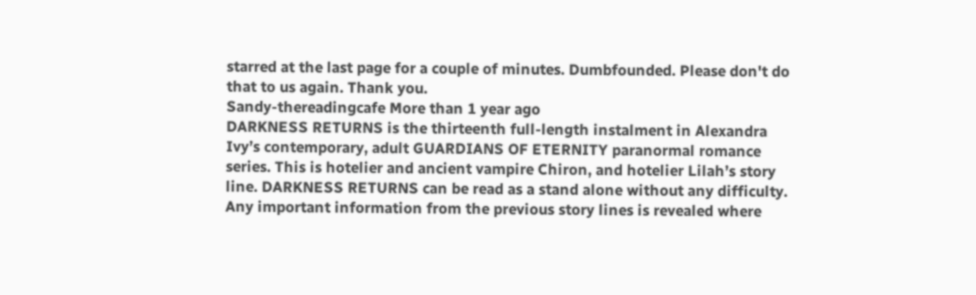starred at the last page for a couple of minutes. Dumbfounded. Please don't do that to us again. Thank you.
Sandy-thereadingcafe More than 1 year ago
DARKNESS RETURNS is the thirteenth full-length instalment in Alexandra Ivy’s contemporary, adult GUARDIANS OF ETERNITY paranormal romance series. This is hotelier and ancient vampire Chiron, and hotelier Lilah’s story line. DARKNESS RETURNS can be read as a stand alone without any difficulty. Any important information from the previous story lines is revealed where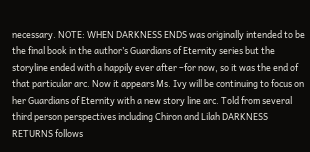necessary. NOTE: WHEN DARKNESS ENDS was originally intended to be the final book in the author’s Guardians of Eternity series but the storyline ended with a happily ever after –for now, so it was the end of that particular arc. Now it appears Ms. Ivy will be continuing to focus on her Guardians of Eternity with a new story line arc. Told from several third person perspectives including Chiron and Lilah DARKNESS RETURNS follows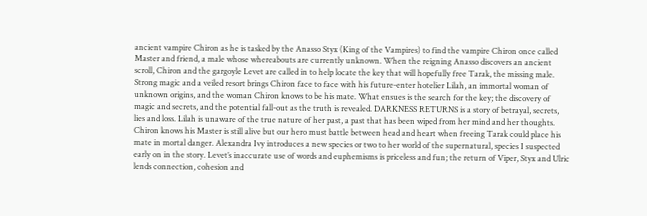ancient vampire Chiron as he is tasked by the Anasso Styx (King of the Vampires) to find the vampire Chiron once called Master and friend, a male whose whereabouts are currently unknown. When the reigning Anasso discovers an ancient scroll, Chiron and the gargoyle Levet are called in to help locate the key that will hopefully free Tarak, the missing male. Strong magic and a veiled resort brings Chiron face to face with his future-enter hotelier Lilah, an immortal woman of unknown origins, and the woman Chiron knows to be his mate. What ensues is the search for the key; the discovery of magic and secrets, and the potential fall-out as the truth is revealed. DARKNESS RETURNS is a story of betrayal, secrets, lies and loss. Lilah is unaware of the true nature of her past, a past that has been wiped from her mind and her thoughts. Chiron knows his Master is still alive but our hero must battle between head and heart when freeing Tarak could place his mate in mortal danger. Alexandra Ivy introduces a new species or two to her world of the supernatural, species I suspected early on in the story. Levet’s inaccurate use of words and euphemisms is priceless and fun; the return of Viper, Styx and Ulric lends connection, cohesion and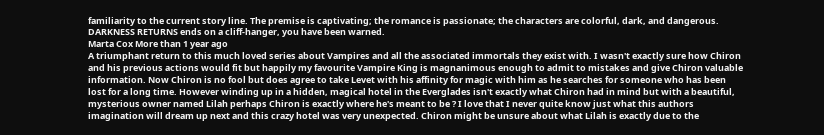familiarity to the current story line. The premise is captivating; the romance is passionate; the characters are colorful, dark, and dangerous. DARKNESS RETURNS ends on a cliff-hanger, you have been warned.
Marta Cox More than 1 year ago
A triumphant return to this much loved series about Vampires and all the associated immortals they exist with. I wasn't exactly sure how Chiron and his previous actions would fit but happily my favourite Vampire King is magnanimous enough to admit to mistakes and give Chiron valuable information. Now Chiron is no fool but does agree to take Levet with his affinity for magic with him as he searches for someone who has been lost for a long time. However winding up in a hidden, magical hotel in the Everglades isn't exactly what Chiron had in mind but with a beautiful, mysterious owner named Lilah perhaps Chiron is exactly where he's meant to be ? I love that I never quite know just what this authors imagination will dream up next and this crazy hotel was very unexpected. Chiron might be unsure about what Lilah is exactly due to the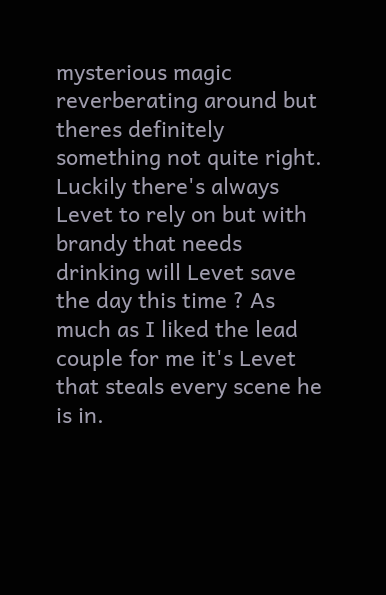mysterious magic reverberating around but theres definitely something not quite right. Luckily there's always Levet to rely on but with brandy that needs drinking will Levet save the day this time ? As much as I liked the lead couple for me it's Levet that steals every scene he is in.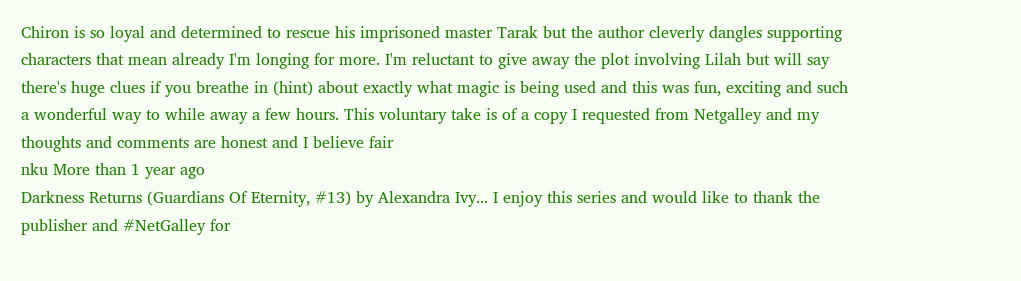Chiron is so loyal and determined to rescue his imprisoned master Tarak but the author cleverly dangles supporting characters that mean already I'm longing for more. I'm reluctant to give away the plot involving Lilah but will say there's huge clues if you breathe in (hint) about exactly what magic is being used and this was fun, exciting and such a wonderful way to while away a few hours. This voluntary take is of a copy I requested from Netgalley and my thoughts and comments are honest and I believe fair
nku More than 1 year ago
Darkness Returns (Guardians Of Eternity, #13) by Alexandra Ivy... I enjoy this series and would like to thank the publisher and #NetGalley for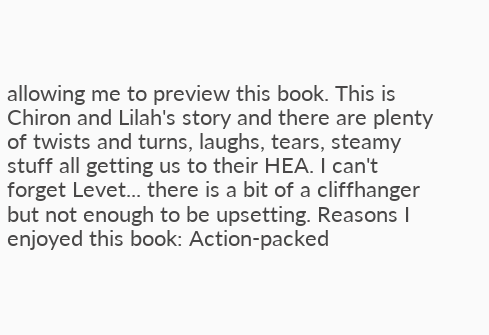allowing me to preview this book. This is Chiron and Lilah's story and there are plenty of twists and turns, laughs, tears, steamy stuff all getting us to their HEA. I can't forget Levet... there is a bit of a cliffhanger but not enough to be upsetting. Reasons I enjoyed this book: Action-packed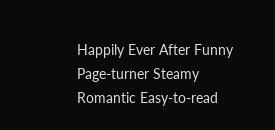Happily Ever After Funny Page-turner Steamy Romantic Easy-to-read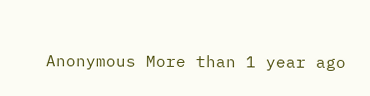Anonymous More than 1 year ago